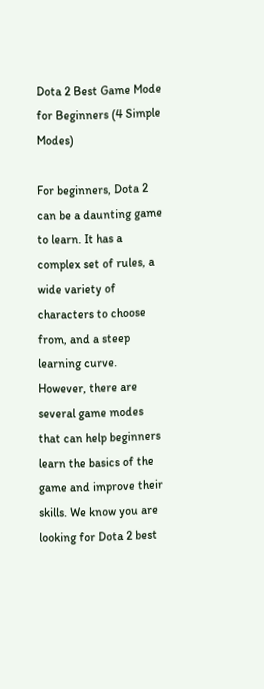Dota 2 Best Game Mode for Beginners (4 Simple Modes)

For beginners, Dota 2 can be a daunting game to learn. It has a complex set of rules, a wide variety of characters to choose from, and a steep learning curve. However, there are several game modes that can help beginners learn the basics of the game and improve their skills. We know you are looking for Dota 2 best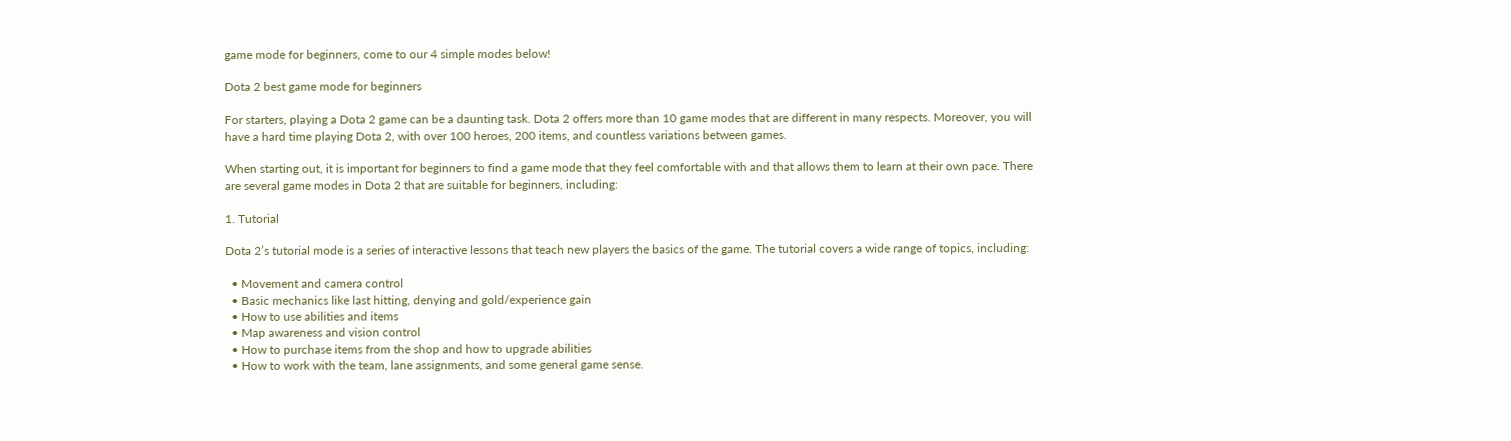game mode for beginners, come to our 4 simple modes below!

Dota 2 best game mode for beginners

For starters, playing a Dota 2 game can be a daunting task. Dota 2 offers more than 10 game modes that are different in many respects. Moreover, you will have a hard time playing Dota 2, with over 100 heroes, 200 items, and countless variations between games.

When starting out, it is important for beginners to find a game mode that they feel comfortable with and that allows them to learn at their own pace. There are several game modes in Dota 2 that are suitable for beginners, including:

1. Tutorial

Dota 2’s tutorial mode is a series of interactive lessons that teach new players the basics of the game. The tutorial covers a wide range of topics, including:

  • Movement and camera control
  • Basic mechanics like last hitting, denying and gold/experience gain
  • How to use abilities and items
  • Map awareness and vision control
  • How to purchase items from the shop and how to upgrade abilities
  • How to work with the team, lane assignments, and some general game sense.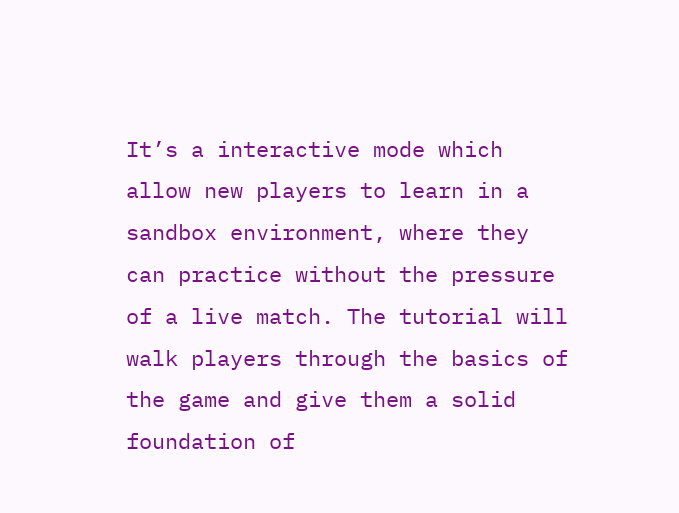It’s a interactive mode which allow new players to learn in a sandbox environment, where they can practice without the pressure of a live match. The tutorial will walk players through the basics of the game and give them a solid foundation of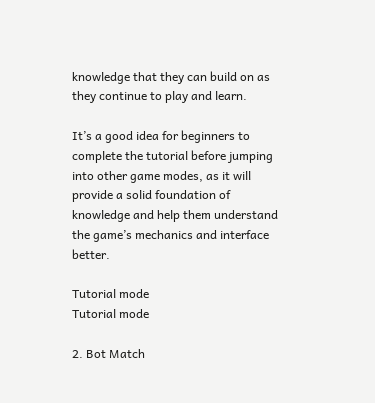knowledge that they can build on as they continue to play and learn.

It’s a good idea for beginners to complete the tutorial before jumping into other game modes, as it will provide a solid foundation of knowledge and help them understand the game’s mechanics and interface better.

Tutorial mode
Tutorial mode

2. Bot Match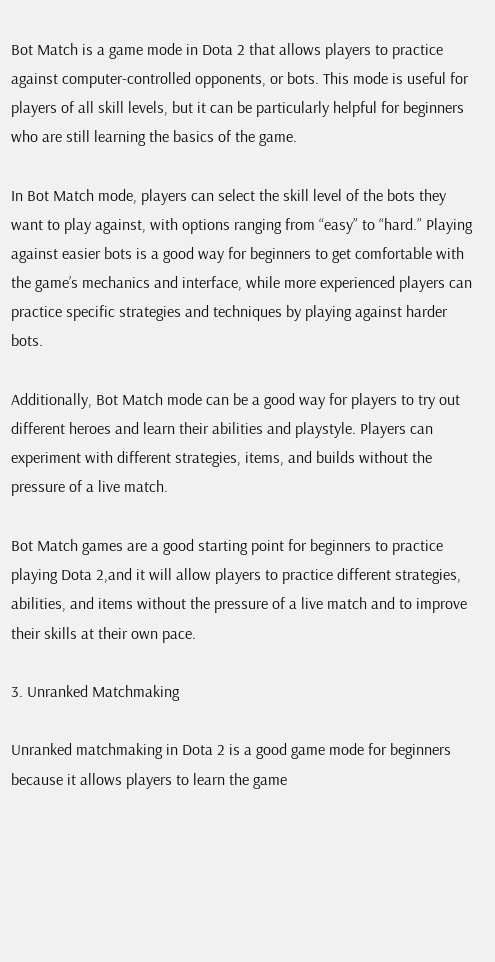Bot Match is a game mode in Dota 2 that allows players to practice against computer-controlled opponents, or bots. This mode is useful for players of all skill levels, but it can be particularly helpful for beginners who are still learning the basics of the game.

In Bot Match mode, players can select the skill level of the bots they want to play against, with options ranging from “easy” to “hard.” Playing against easier bots is a good way for beginners to get comfortable with the game’s mechanics and interface, while more experienced players can practice specific strategies and techniques by playing against harder bots.

Additionally, Bot Match mode can be a good way for players to try out different heroes and learn their abilities and playstyle. Players can experiment with different strategies, items, and builds without the pressure of a live match.

Bot Match games are a good starting point for beginners to practice playing Dota 2,and it will allow players to practice different strategies, abilities, and items without the pressure of a live match and to improve their skills at their own pace.

3. Unranked Matchmaking

Unranked matchmaking in Dota 2 is a good game mode for beginners because it allows players to learn the game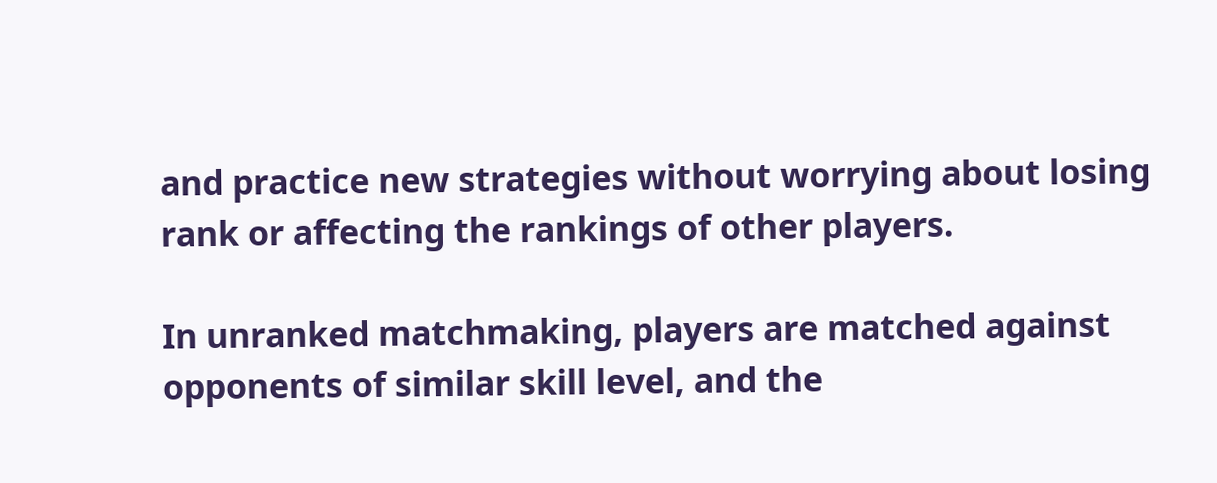and practice new strategies without worrying about losing rank or affecting the rankings of other players.

In unranked matchmaking, players are matched against opponents of similar skill level, and the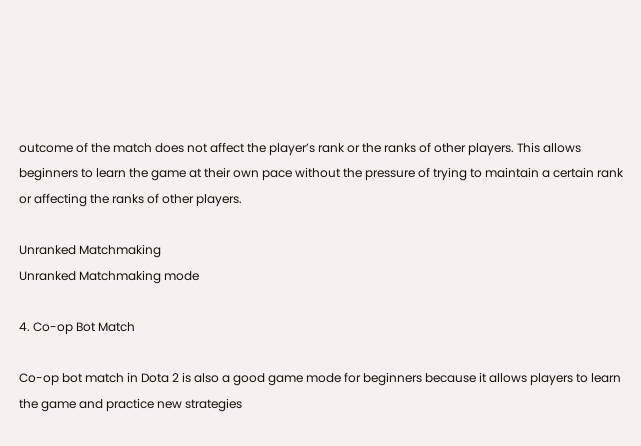outcome of the match does not affect the player’s rank or the ranks of other players. This allows beginners to learn the game at their own pace without the pressure of trying to maintain a certain rank or affecting the ranks of other players.

Unranked Matchmaking
Unranked Matchmaking mode

4. Co-op Bot Match

Co-op bot match in Dota 2 is also a good game mode for beginners because it allows players to learn the game and practice new strategies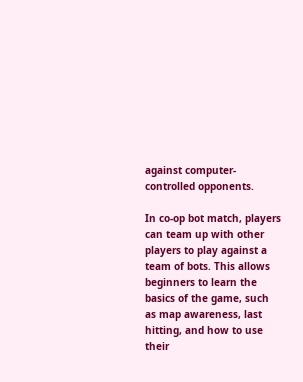against computer-controlled opponents.

In co-op bot match, players can team up with other players to play against a team of bots. This allows beginners to learn the basics of the game, such as map awareness, last hitting, and how to use their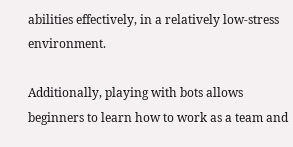abilities effectively, in a relatively low-stress environment.

Additionally, playing with bots allows beginners to learn how to work as a team and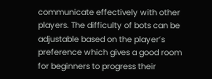communicate effectively with other players. The difficulty of bots can be adjustable based on the player’s preference which gives a good room for beginners to progress their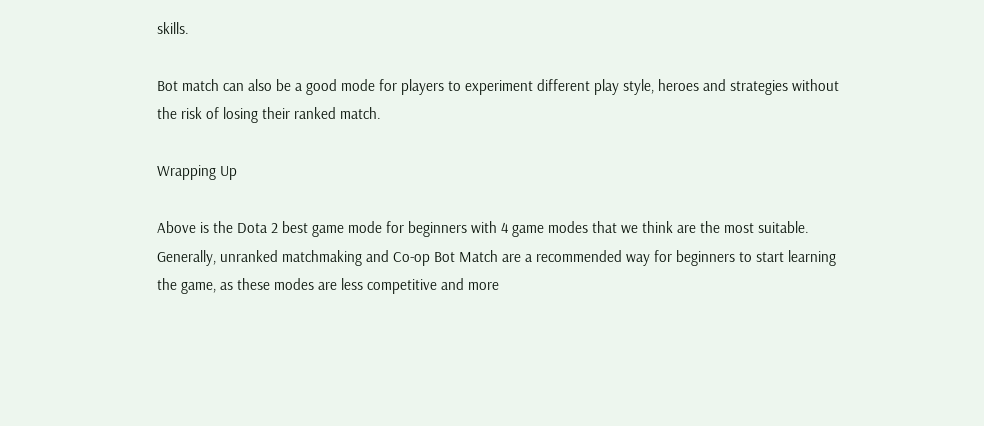skills.

Bot match can also be a good mode for players to experiment different play style, heroes and strategies without the risk of losing their ranked match.

Wrapping Up

Above is the Dota 2 best game mode for beginners with 4 game modes that we think are the most suitable. Generally, unranked matchmaking and Co-op Bot Match are a recommended way for beginners to start learning the game, as these modes are less competitive and more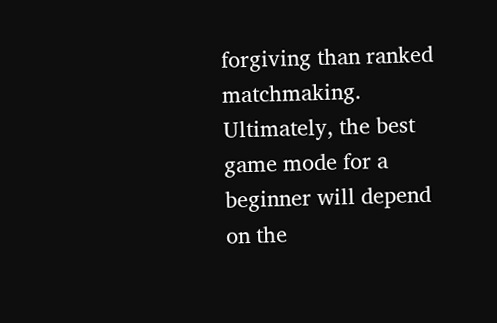forgiving than ranked matchmaking. Ultimately, the best game mode for a beginner will depend on the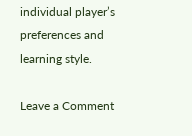individual player’s preferences and learning style.

Leave a Comment